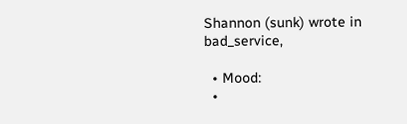Shannon (sunk) wrote in bad_service,

  • Mood:
  •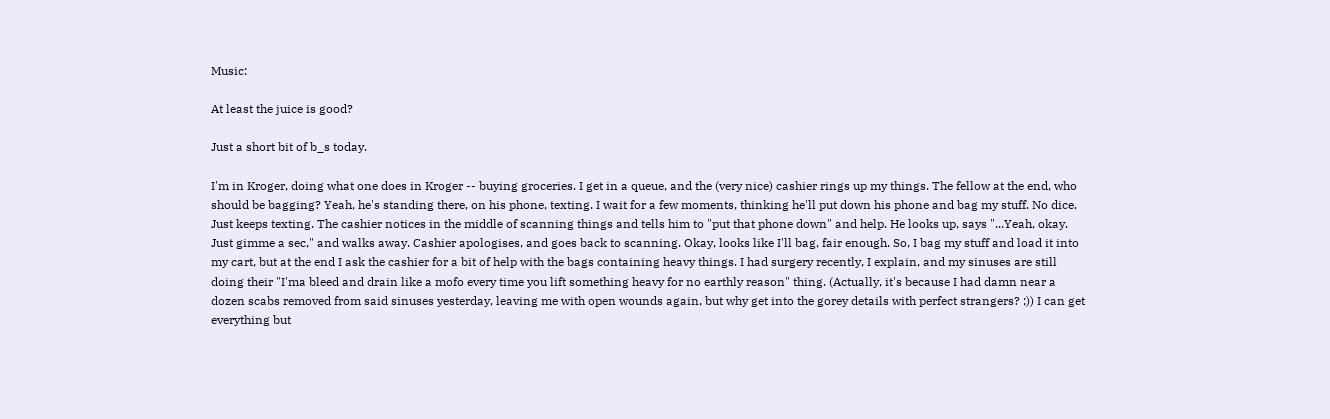Music:

At least the juice is good?

Just a short bit of b_s today.

I'm in Kroger, doing what one does in Kroger -- buying groceries. I get in a queue, and the (very nice) cashier rings up my things. The fellow at the end, who should be bagging? Yeah, he's standing there, on his phone, texting. I wait for a few moments, thinking he'll put down his phone and bag my stuff. No dice. Just keeps texting. The cashier notices in the middle of scanning things and tells him to "put that phone down" and help. He looks up, says "...Yeah, okay. Just gimme a sec," and walks away. Cashier apologises, and goes back to scanning. Okay, looks like I'll bag, fair enough. So, I bag my stuff and load it into my cart, but at the end I ask the cashier for a bit of help with the bags containing heavy things. I had surgery recently, I explain, and my sinuses are still doing their "I'ma bleed and drain like a mofo every time you lift something heavy for no earthly reason" thing. (Actually, it's because I had damn near a dozen scabs removed from said sinuses yesterday, leaving me with open wounds again, but why get into the gorey details with perfect strangers? ;)) I can get everything but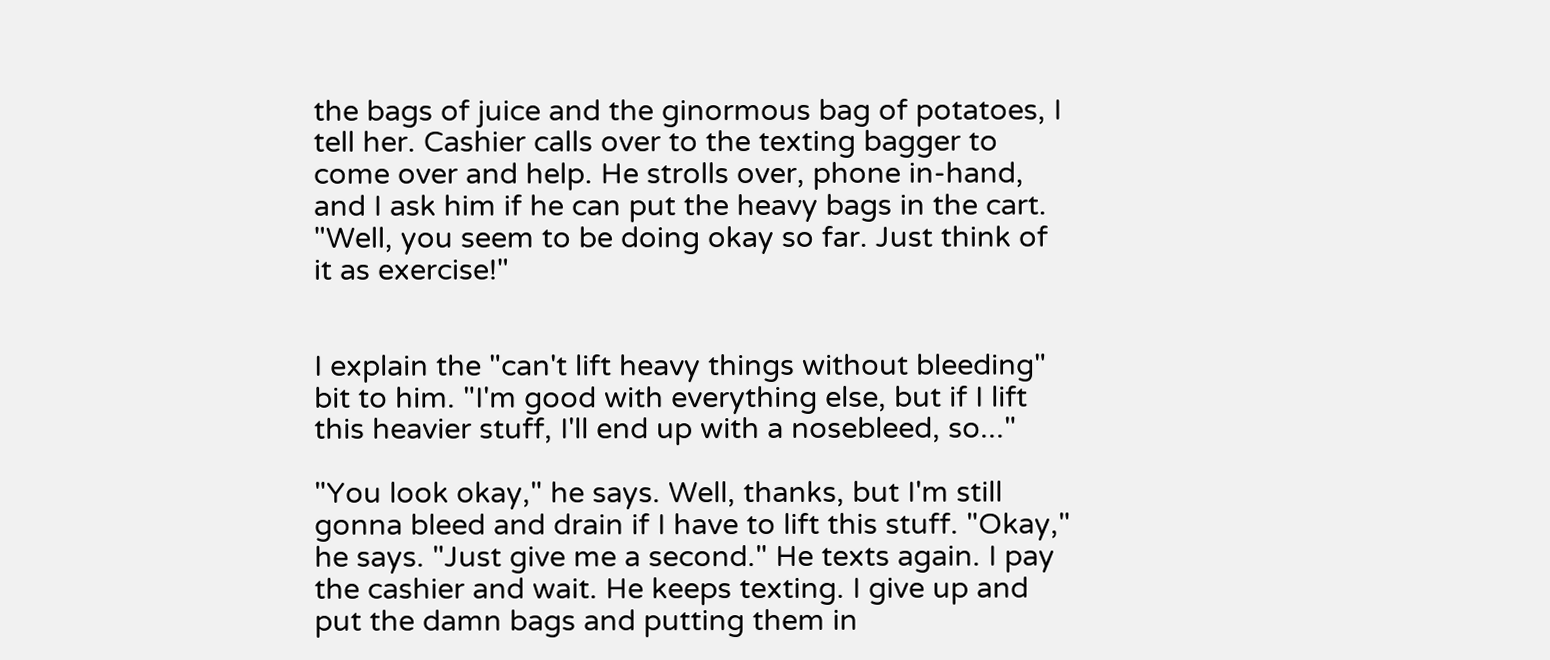the bags of juice and the ginormous bag of potatoes, I tell her. Cashier calls over to the texting bagger to come over and help. He strolls over, phone in-hand, and I ask him if he can put the heavy bags in the cart. "Well, you seem to be doing okay so far. Just think of it as exercise!"


I explain the "can't lift heavy things without bleeding" bit to him. "I'm good with everything else, but if I lift this heavier stuff, I'll end up with a nosebleed, so..."

"You look okay," he says. Well, thanks, but I'm still gonna bleed and drain if I have to lift this stuff. "Okay," he says. "Just give me a second." He texts again. I pay the cashier and wait. He keeps texting. I give up and put the damn bags and putting them in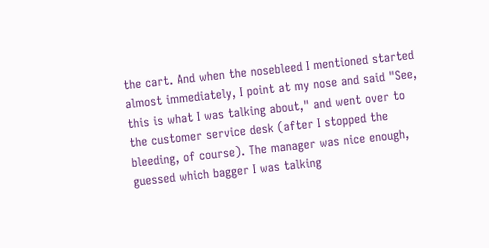the cart. And when the nosebleed I mentioned started almost immediately, I point at my nose and said "See, this is what I was talking about," and went over to the customer service desk (after I stopped the bleeding, of course). The manager was nice enough, guessed which bagger I was talking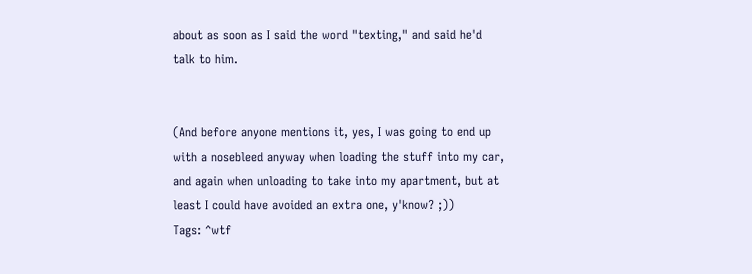about as soon as I said the word "texting," and said he'd talk to him.


(And before anyone mentions it, yes, I was going to end up with a nosebleed anyway when loading the stuff into my car, and again when unloading to take into my apartment, but at least I could have avoided an extra one, y'know? ;))
Tags: ^wtf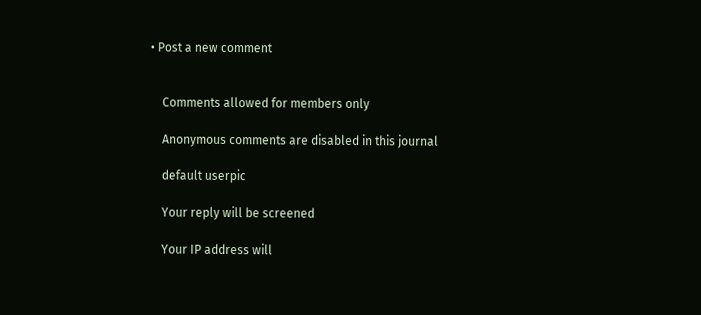• Post a new comment


    Comments allowed for members only

    Anonymous comments are disabled in this journal

    default userpic

    Your reply will be screened

    Your IP address will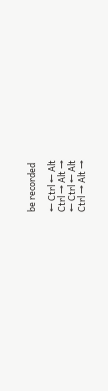be recorded

← Ctrl ← Alt
Ctrl → Alt →
← Ctrl ← Alt
Ctrl → Alt →